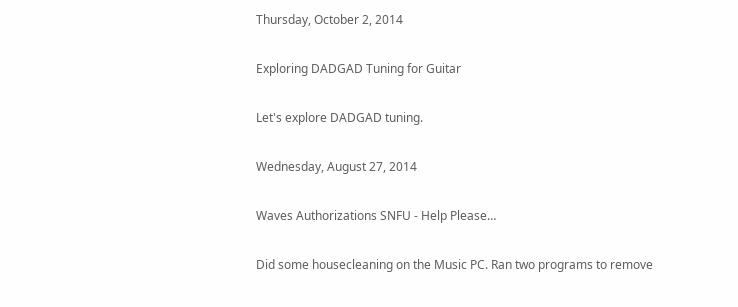Thursday, October 2, 2014

Exploring DADGAD Tuning for Guitar

Let's explore DADGAD tuning.

Wednesday, August 27, 2014

Waves Authorizations SNFU - Help Please…

Did some housecleaning on the Music PC. Ran two programs to remove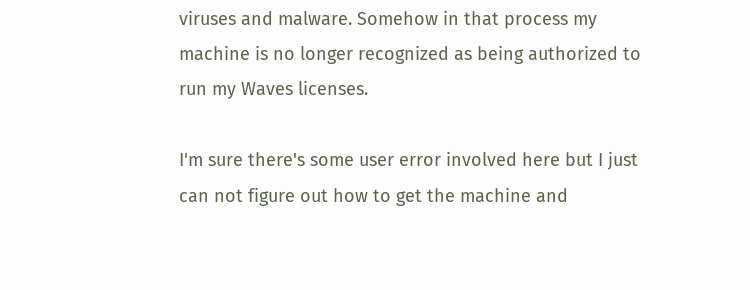viruses and malware. Somehow in that process my machine is no longer recognized as being authorized to run my Waves licenses.

I'm sure there's some user error involved here but I just can not figure out how to get the machine and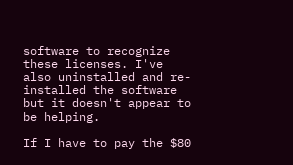software to recognize these licenses. I've also uninstalled and re-installed the software but it doesn't appear to be helping.

If I have to pay the $80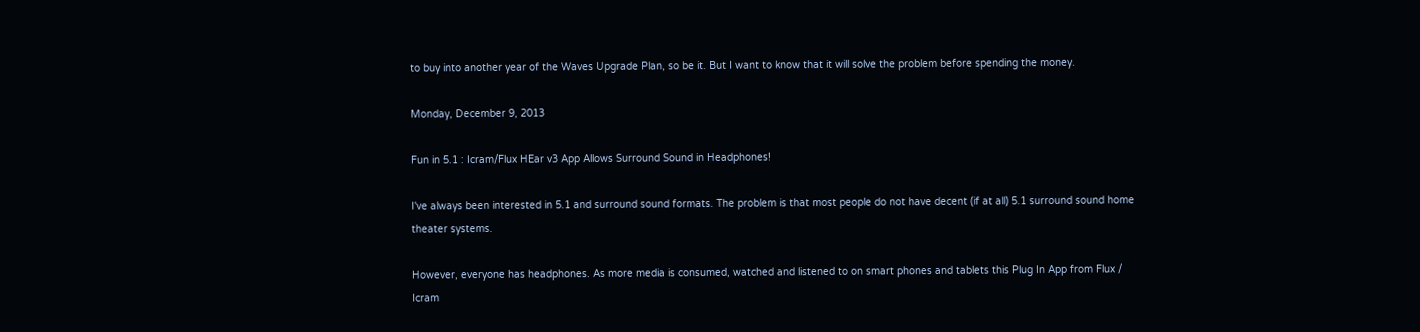to buy into another year of the Waves Upgrade Plan, so be it. But I want to know that it will solve the problem before spending the money.

Monday, December 9, 2013

Fun in 5.1 : Icram/Flux HEar v3 App Allows Surround Sound in Headphones!

I've always been interested in 5.1 and surround sound formats. The problem is that most people do not have decent (if at all) 5.1 surround sound home theater systems.

However, everyone has headphones. As more media is consumed, watched and listened to on smart phones and tablets this Plug In App from Flux / Icram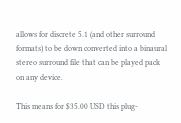allows for discrete 5.1 (and other surround formats) to be down converted into a binaural stereo surround file that can be played pack on any device.

This means for $35.00 USD this plug-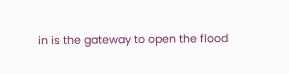in is the gateway to open the flood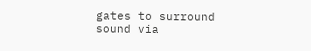gates to surround sound via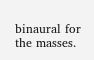binaural for the masses.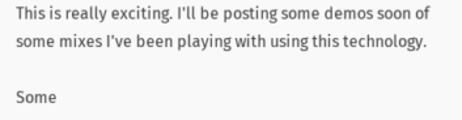This is really exciting. I'll be posting some demos soon of some mixes I've been playing with using this technology.

Some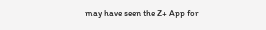may have seen the Z+ App for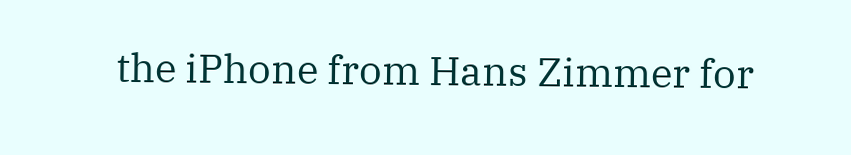the iPhone from Hans Zimmer for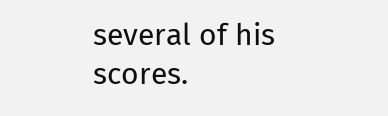several of his scores.